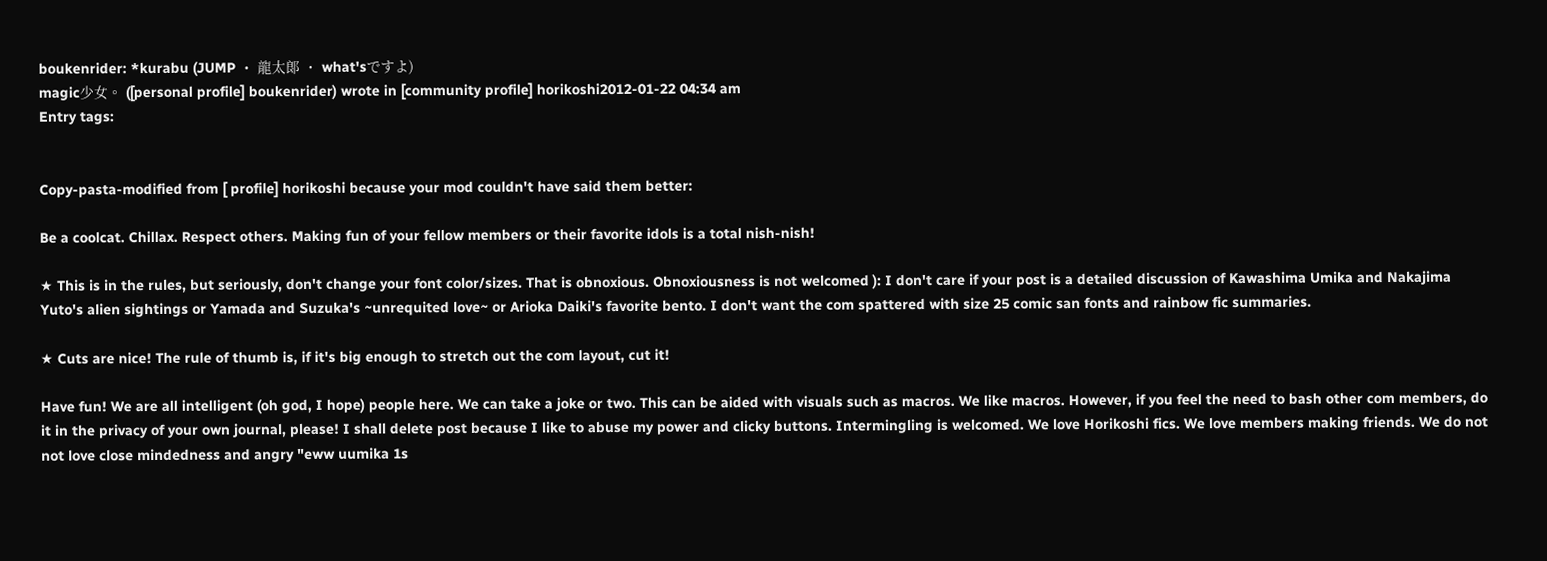boukenrider: *kurabu (JUMP ・ 龍太郞 ・ what'sですよ)
magic少女。 ([personal profile] boukenrider) wrote in [community profile] horikoshi2012-01-22 04:34 am
Entry tags:


Copy-pasta-modified from [ profile] horikoshi because your mod couldn't have said them better:

Be a coolcat. Chillax. Respect others. Making fun of your fellow members or their favorite idols is a total nish-nish!

★ This is in the rules, but seriously, don't change your font color/sizes. That is obnoxious. Obnoxiousness is not welcomed ): I don't care if your post is a detailed discussion of Kawashima Umika and Nakajima Yuto's alien sightings or Yamada and Suzuka's ~unrequited love~ or Arioka Daiki's favorite bento. I don't want the com spattered with size 25 comic san fonts and rainbow fic summaries.

★ Cuts are nice! The rule of thumb is, if it's big enough to stretch out the com layout, cut it!

Have fun! We are all intelligent (oh god, I hope) people here. We can take a joke or two. This can be aided with visuals such as macros. We like macros. However, if you feel the need to bash other com members, do it in the privacy of your own journal, please! I shall delete post because I like to abuse my power and clicky buttons. Intermingling is welcomed. We love Horikoshi fics. We love members making friends. We do not not love close mindedness and angry "eww uumika 1s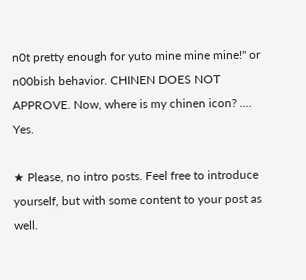n0t pretty enough for yuto mine mine mine!" or n00bish behavior. CHINEN DOES NOT APPROVE. Now, where is my chinen icon? …. Yes.

★ Please, no intro posts. Feel free to introduce yourself, but with some content to your post as well.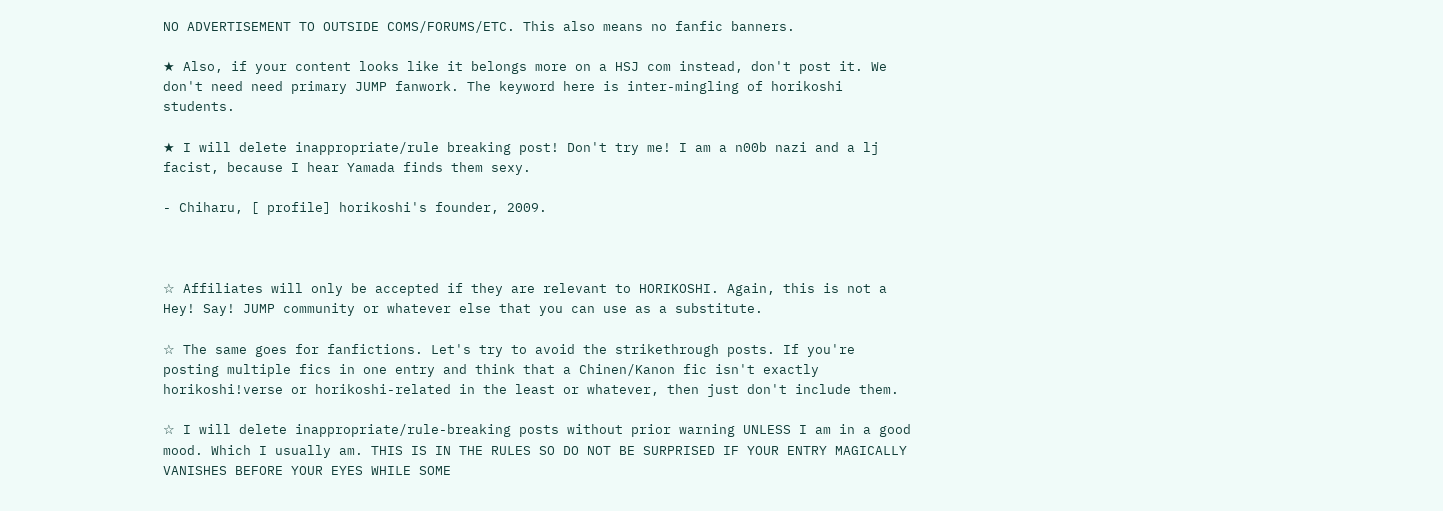NO ADVERTISEMENT TO OUTSIDE COMS/FORUMS/ETC. This also means no fanfic banners.

★ Also, if your content looks like it belongs more on a HSJ com instead, don't post it. We don't need need primary JUMP fanwork. The keyword here is inter-mingling of horikoshi students.

★ I will delete inappropriate/rule breaking post! Don't try me! I am a n00b nazi and a lj facist, because I hear Yamada finds them sexy.

- Chiharu, [ profile] horikoshi's founder, 2009.



☆ Affiliates will only be accepted if they are relevant to HORIKOSHI. Again, this is not a Hey! Say! JUMP community or whatever else that you can use as a substitute.

☆ The same goes for fanfictions. Let's try to avoid the strikethrough posts. If you're posting multiple fics in one entry and think that a Chinen/Kanon fic isn't exactly horikoshi!verse or horikoshi-related in the least or whatever, then just don't include them.

☆ I will delete inappropriate/rule-breaking posts without prior warning UNLESS I am in a good mood. Which I usually am. THIS IS IN THE RULES SO DO NOT BE SURPRISED IF YOUR ENTRY MAGICALLY VANISHES BEFORE YOUR EYES WHILE SOME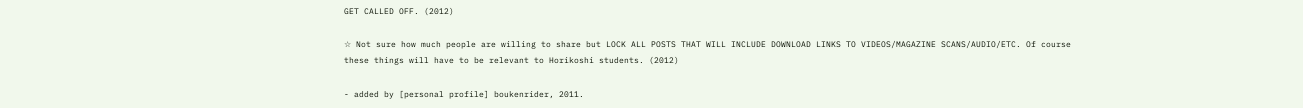GET CALLED OFF. (2012)

☆ Not sure how much people are willing to share but LOCK ALL POSTS THAT WILL INCLUDE DOWNLOAD LINKS TO VIDEOS/MAGAZINE SCANS/AUDIO/ETC. Of course these things will have to be relevant to Horikoshi students. (2012)

- added by [personal profile] boukenrider, 2011.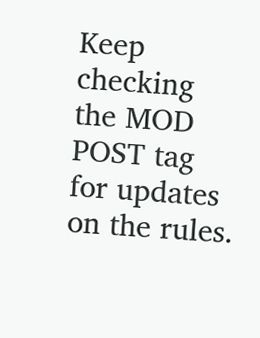Keep checking the MOD POST tag for updates on the rules.